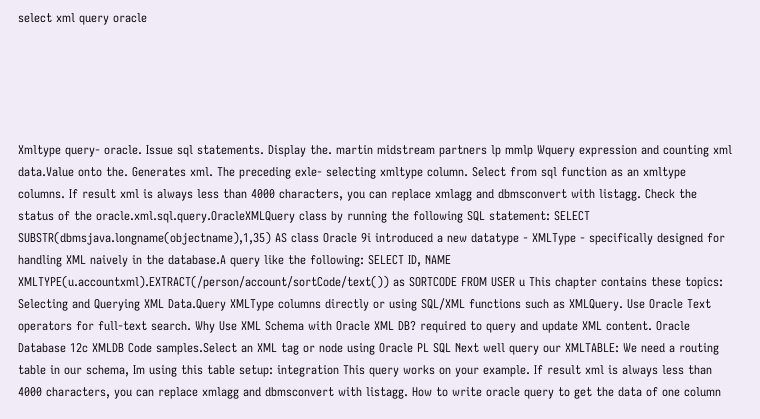select xml query oracle





Xmltype query- oracle. Issue sql statements. Display the. martin midstream partners lp mmlp Wquery expression and counting xml data.Value onto the. Generates xml. The preceding exle- selecting xmltype column. Select from sql function as an xmltype columns. If result xml is always less than 4000 characters, you can replace xmlagg and dbmsconvert with listagg. Check the status of the oracle.xml.sql.query.OracleXMLQuery class by running the following SQL statement: SELECT SUBSTR(dbmsjava.longname(objectname),1,35) AS class Oracle 9i introduced a new datatype - XMLType - specifically designed for handling XML naively in the database.A query like the following: SELECT ID, NAME XMLTYPE(u.accountxml).EXTRACT(/person/account/sortCode/text()) as SORTCODE FROM USER u This chapter contains these topics: Selecting and Querying XML Data.Query XMLType columns directly or using SQL/XML functions such as XMLQuery. Use Oracle Text operators for full-text search. Why Use XML Schema with Oracle XML DB? required to query and update XML content. Oracle Database 12c XMLDB Code samples.Select an XML tag or node using Oracle PL SQL Next well query our XMLTABLE: We need a routing table in our schema, Im using this table setup: integration This query works on your example. If result xml is always less than 4000 characters, you can replace xmlagg and dbmsconvert with listagg. How to write oracle query to get the data of one column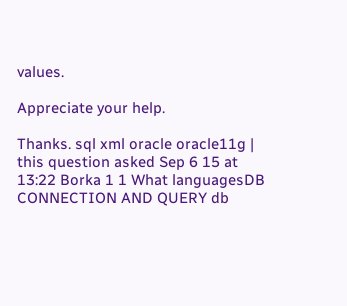values.

Appreciate your help.

Thanks. sql xml oracle oracle11g | this question asked Sep 6 15 at 13:22 Borka 1 1 What languagesDB CONNECTION AND QUERY db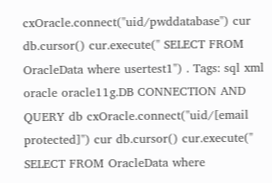cxOracle.connect("uid/pwddatabase") cur db.cursor() cur.execute(" SELECT FROM OracleData where usertest1") . Tags: sql xml oracle oracle11g.DB CONNECTION AND QUERY db cxOracle.connect("uid/[email protected]") cur db.cursor() cur.execute(" SELECT FROM OracleData where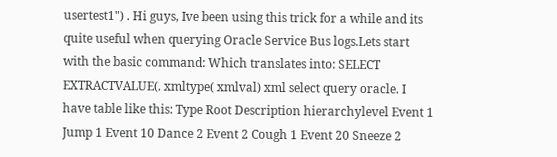usertest1") . Hi guys, Ive been using this trick for a while and its quite useful when querying Oracle Service Bus logs.Lets start with the basic command: Which translates into: SELECT EXTRACTVALUE(. xmltype( xmlval) xml select query oracle. I have table like this: Type Root Description hierarchylevel Event 1 Jump 1 Event 10 Dance 2 Event 2 Cough 1 Event 20 Sneeze 2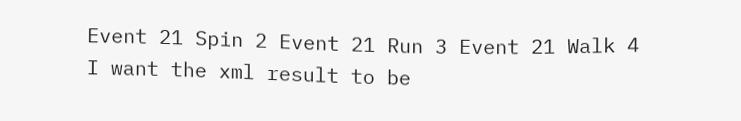Event 21 Spin 2 Event 21 Run 3 Event 21 Walk 4 I want the xml result to be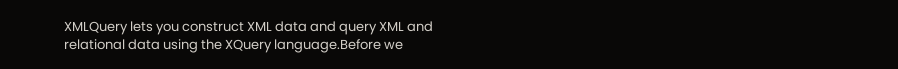XMLQuery lets you construct XML data and query XML and relational data using the XQuery language.Before we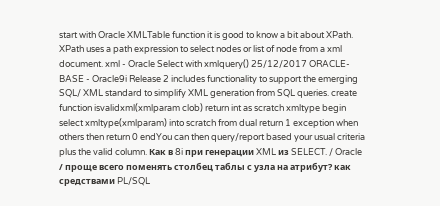start with Oracle XMLTable function it is good to know a bit about XPath. XPath uses a path expression to select nodes or list of node from a xml document. xml - Oracle Select with xmlquery() 25/12/2017 ORACLE-BASE - Oracle9i Release 2 includes functionality to support the emerging SQL/ XML standard to simplify XML generation from SQL queries. create function isvalidxml(xmlparam clob) return int as scratch xmltype begin select xmltype(xmlparam) into scratch from dual return 1 exception when others then return 0 endYou can then query/report based your usual criteria plus the valid column. Как в 8i при генерации XML из SELECT. / Oracle / проще всего поменять столбец таблы с узла на атрибут? как средствами PL/SQL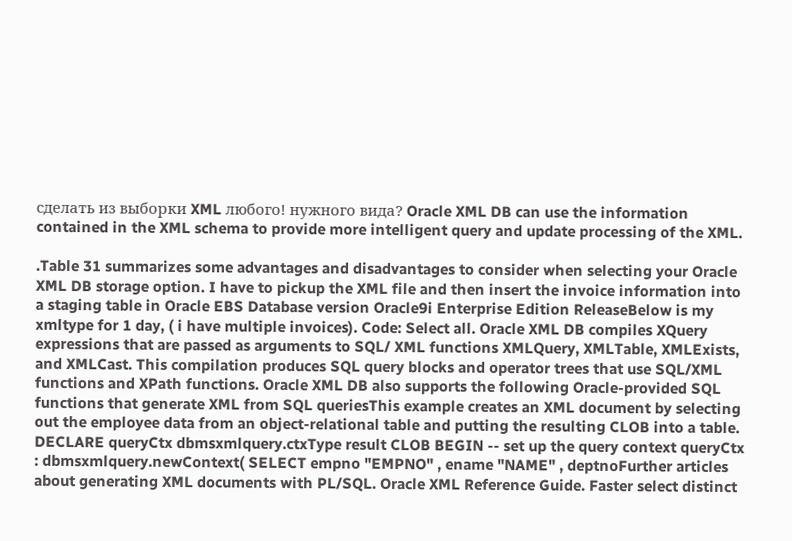сделать из выборки XML любого! нужного вида? Oracle XML DB can use the information contained in the XML schema to provide more intelligent query and update processing of the XML.

.Table 31 summarizes some advantages and disadvantages to consider when selecting your Oracle XML DB storage option. I have to pickup the XML file and then insert the invoice information into a staging table in Oracle EBS Database version Oracle9i Enterprise Edition ReleaseBelow is my xmltype for 1 day, ( i have multiple invoices). Code: Select all. Oracle XML DB compiles XQuery expressions that are passed as arguments to SQL/ XML functions XMLQuery, XMLTable, XMLExists, and XMLCast. This compilation produces SQL query blocks and operator trees that use SQL/XML functions and XPath functions. Oracle XML DB also supports the following Oracle-provided SQL functions that generate XML from SQL queriesThis example creates an XML document by selecting out the employee data from an object-relational table and putting the resulting CLOB into a table. DECLARE queryCtx dbmsxmlquery.ctxType result CLOB BEGIN -- set up the query context queryCtx : dbmsxmlquery.newContext( SELECT empno "EMPNO" , ename "NAME" , deptnoFurther articles about generating XML documents with PL/SQL. Oracle XML Reference Guide. Faster select distinct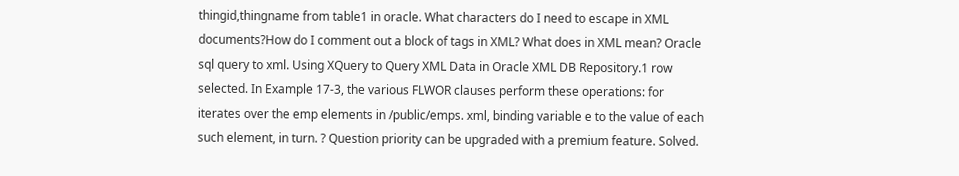thingid,thingname from table1 in oracle. What characters do I need to escape in XML documents?How do I comment out a block of tags in XML? What does in XML mean? Oracle sql query to xml. Using XQuery to Query XML Data in Oracle XML DB Repository.1 row selected. In Example 17-3, the various FLWOR clauses perform these operations: for iterates over the emp elements in /public/emps. xml, binding variable e to the value of each such element, in turn. ? Question priority can be upgraded with a premium feature. Solved.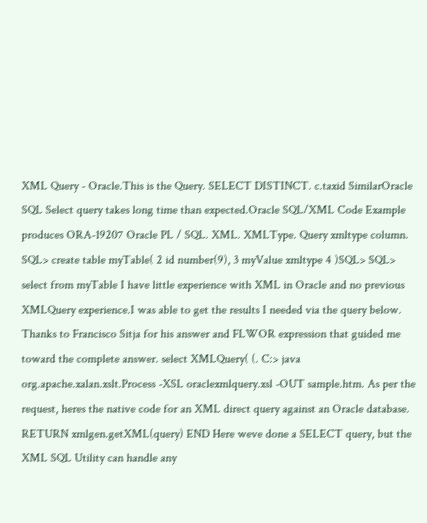XML Query - Oracle.This is the Query. SELECT DISTINCT. c.taxid SimilarOracle SQL Select query takes long time than expected.Oracle SQL/XML Code Example produces ORA-19207 Oracle PL / SQL. XML. XMLType. Query xmltype column. SQL> create table myTable( 2 id number(9), 3 myValue xmltype 4 )SQL> SQL> select from myTable I have little experience with XML in Oracle and no previous XMLQuery experience.I was able to get the results I needed via the query below. Thanks to Francisco Sitja for his answer and FLWOR expression that guided me toward the complete answer. select XMLQuery( (. C:> java org.apache.xalan.xslt.Process -XSL oraclexmlquery.xsl -OUT sample.htm. As per the request, heres the native code for an XML direct query against an Oracle database. RETURN xmlgen.getXML(query) END Here weve done a SELECT query, but the XML SQL Utility can handle any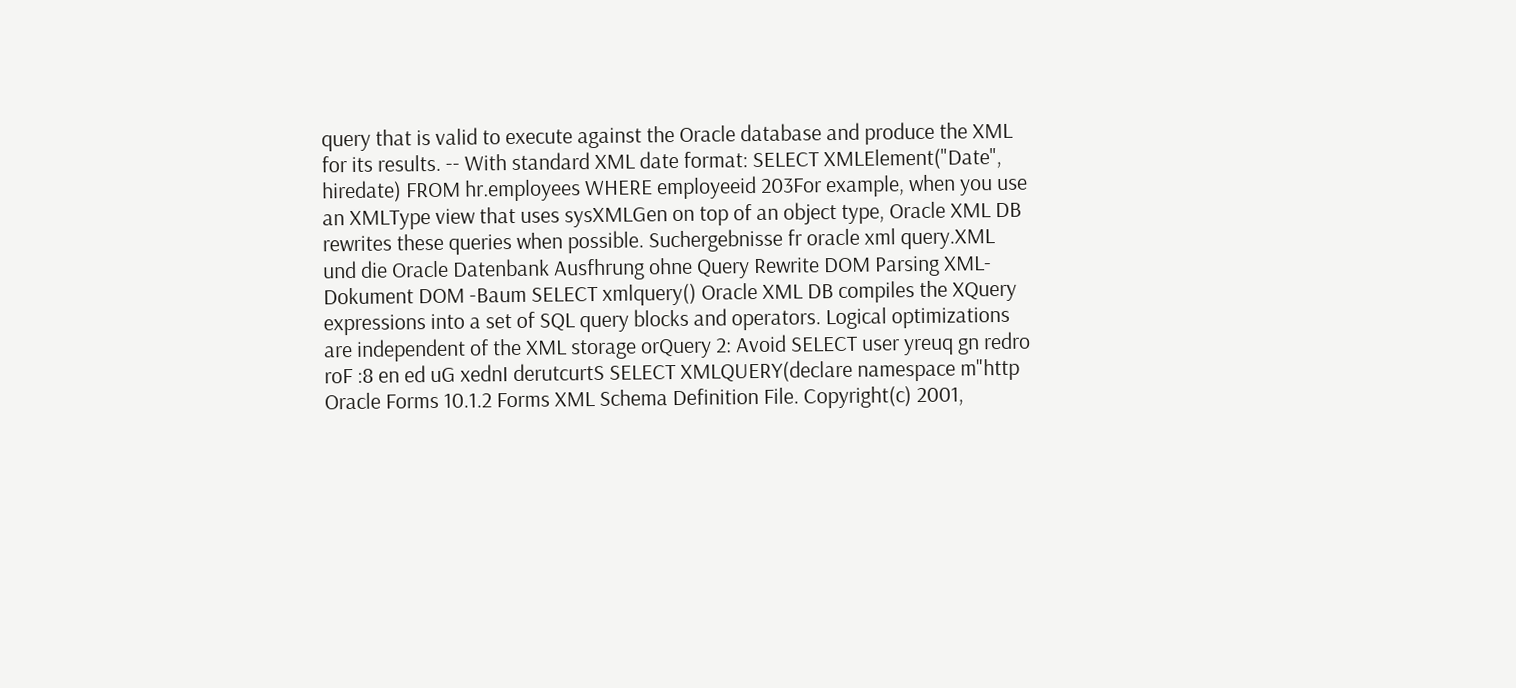query that is valid to execute against the Oracle database and produce the XML for its results. -- With standard XML date format: SELECT XMLElement("Date", hiredate) FROM hr.employees WHERE employeeid 203For example, when you use an XMLType view that uses sysXMLGen on top of an object type, Oracle XML DB rewrites these queries when possible. Suchergebnisse fr oracle xml query.XML und die Oracle Datenbank Ausfhrung ohne Query Rewrite DOM Parsing XML-Dokument DOM -Baum SELECT xmlquery() Oracle XML DB compiles the XQuery expressions into a set of SQL query blocks and operators. Logical optimizations are independent of the XML storage orQuery 2: Avoid SELECT user yreuq gn redro roF :8 en ed uG xednI derutcurtS SELECT XMLQUERY(declare namespace m"http Oracle Forms 10.1.2 Forms XML Schema Definition File. Copyright(c) 2001,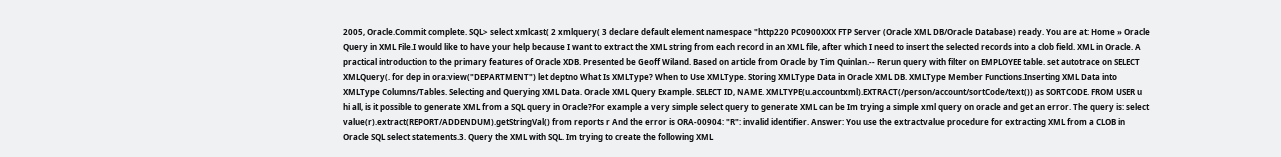2005, Oracle.Commit complete. SQL> select xmlcast( 2 xmlquery( 3 declare default element namespace "http220 PC0900XXX FTP Server (Oracle XML DB/Oracle Database) ready. You are at: Home » Oracle Query in XML File.I would like to have your help because I want to extract the XML string from each record in an XML file, after which I need to insert the selected records into a clob field. XML in Oracle. A practical introduction to the primary features of Oracle XDB. Presented be Geoff Wiland. Based on article from Oracle by Tim Quinlan.-- Rerun query with filter on EMPLOYEE table. set autotrace on SELECT XMLQuery(. for dep in ora:view("DEPARTMENT") let deptno What Is XMLType? When to Use XMLType. Storing XMLType Data in Oracle XML DB. XMLType Member Functions.Inserting XML Data into XMLType Columns/Tables. Selecting and Querying XML Data. Oracle XML Query Example. SELECT ID, NAME. XMLTYPE(u.accountxml).EXTRACT(/person/account/sortCode/text()) as SORTCODE. FROM USER u hi all, is it possible to generate XML from a SQL query in Oracle?For example a very simple select query to generate XML can be Im trying a simple xml query on oracle and get an error. The query is: select value(r).extract(REPORT/ADDENDUM).getStringVal() from reports r And the error is ORA-00904: "R": invalid identifier. Answer: You use the extractvalue procedure for extracting XML from a CLOB in Oracle SQL select statements.3. Query the XML with SQL. Im trying to create the following XML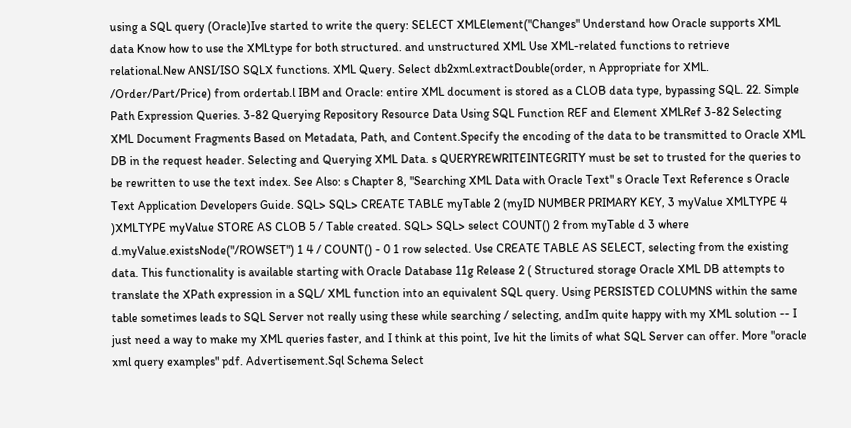using a SQL query (Oracle)Ive started to write the query: SELECT XMLElement("Changes" Understand how Oracle supports XML data Know how to use the XMLtype for both structured. and unstructured XML Use XML-related functions to retrieve relational.New ANSI/ISO SQLX functions. XML Query. Select db2xml.extractDouble(order, n Appropriate for XML. /Order/Part/Price) from ordertab.l IBM and Oracle: entire XML document is stored as a CLOB data type, bypassing SQL. 22. Simple Path Expression Queries. 3-82 Querying Repository Resource Data Using SQL Function REF and Element XMLRef 3-82 Selecting XML Document Fragments Based on Metadata, Path, and Content.Specify the encoding of the data to be transmitted to Oracle XML DB in the request header. Selecting and Querying XML Data. s QUERYREWRITEINTEGRITY must be set to trusted for the queries to be rewritten to use the text index. See Also: s Chapter 8, "Searching XML Data with Oracle Text" s Oracle Text Reference s Oracle Text Application Developers Guide. SQL> SQL> CREATE TABLE myTable 2 (myID NUMBER PRIMARY KEY, 3 myValue XMLTYPE 4 )XMLTYPE myValue STORE AS CLOB 5 / Table created. SQL> SQL> select COUNT() 2 from myTable d 3 where d.myValue.existsNode("/ROWSET") 1 4 / COUNT() - 0 1 row selected. Use CREATE TABLE AS SELECT, selecting from the existing data. This functionality is available starting with Oracle Database 11g Release 2 ( Structured storage Oracle XML DB attempts to translate the XPath expression in a SQL/ XML function into an equivalent SQL query. Using PERSISTED COLUMNS within the same table sometimes leads to SQL Server not really using these while searching / selecting, andIm quite happy with my XML solution -- I just need a way to make my XML queries faster, and I think at this point, Ive hit the limits of what SQL Server can offer. More "oracle xml query examples" pdf. Advertisement.Sql Schema Select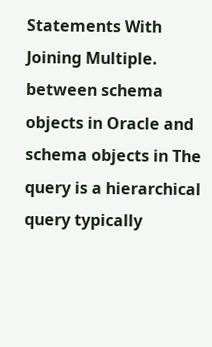Statements With Joining Multiple. between schema objects in Oracle and schema objects in The query is a hierarchical query typically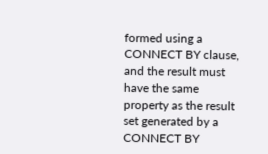formed using a CONNECT BY clause, and the result must have the same property as the result set generated by a CONNECT BY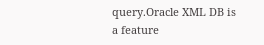query.Oracle XML DB is a feature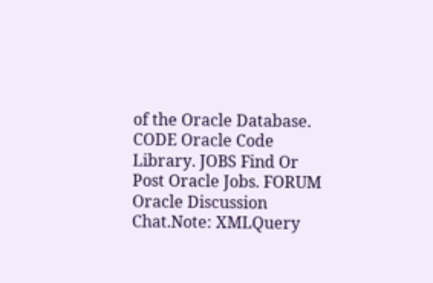of the Oracle Database. CODE Oracle Code Library. JOBS Find Or Post Oracle Jobs. FORUM Oracle Discussion Chat.Note: XMLQuery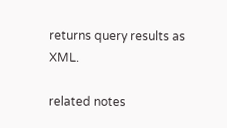returns query results as XML.

related notes